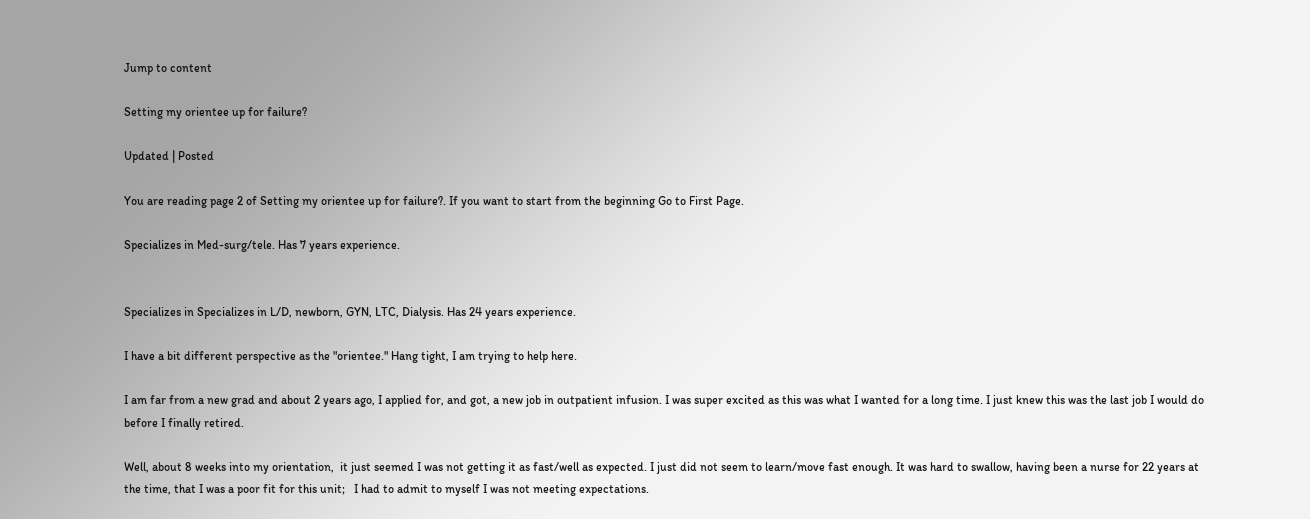Jump to content

Setting my orientee up for failure?

Updated | Posted

You are reading page 2 of Setting my orientee up for failure?. If you want to start from the beginning Go to First Page.

Specializes in Med-surg/tele. Has 7 years experience.


Specializes in Specializes in L/D, newborn, GYN, LTC, Dialysis. Has 24 years experience.

I have a bit different perspective as the "orientee." Hang tight, I am trying to help here.

I am far from a new grad and about 2 years ago, I applied for, and got, a new job in outpatient infusion. I was super excited as this was what I wanted for a long time. I just knew this was the last job I would do before I finally retired.

Well, about 8 weeks into my orientation,  it just seemed I was not getting it as fast/well as expected. I just did not seem to learn/move fast enough. It was hard to swallow, having been a nurse for 22 years at the time, that I was a poor fit for this unit;   I had to admit to myself I was not meeting expectations.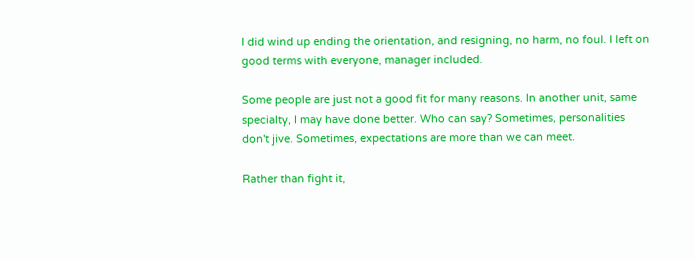I did wind up ending the orientation, and resigning, no harm, no foul. I left on good terms with everyone, manager included.

Some people are just not a good fit for many reasons. In another unit, same specialty, I may have done better. Who can say? Sometimes, personalities don't jive. Sometimes, expectations are more than we can meet.

Rather than fight it,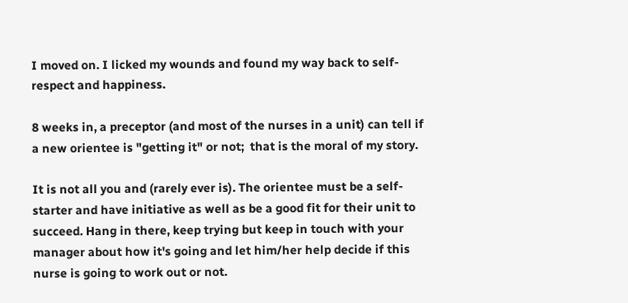I moved on. I licked my wounds and found my way back to self-respect and happiness.

8 weeks in, a preceptor (and most of the nurses in a unit) can tell if a new orientee is "getting it" or not;  that is the moral of my story.

It is not all you and (rarely ever is). The orientee must be a self-starter and have initiative as well as be a good fit for their unit to succeed. Hang in there, keep trying but keep in touch with your manager about how it's going and let him/her help decide if this nurse is going to work out or not.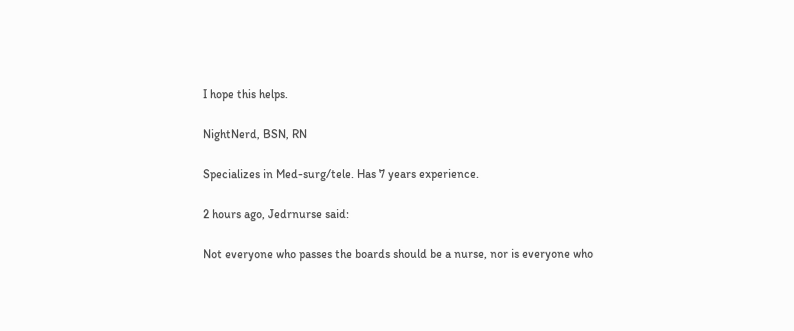I hope this helps.

NightNerd, BSN, RN

Specializes in Med-surg/tele. Has 7 years experience.

2 hours ago, Jedrnurse said:

Not everyone who passes the boards should be a nurse, nor is everyone who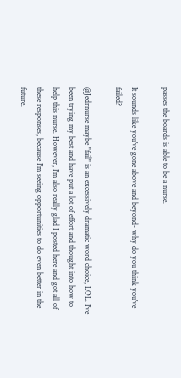passes the boards is able to be a nurse.

It sounds like you've gone above and beyond- why do you think you've failed?

@Jedrnurse maybe "fail" is an excessively dramatic word choice, LOL. I've been trying my best and have put a lot of effort and thought into how to help this nurse. However, I'm also really glad I posted here and got all of these responses, because I'm seeing opportunities to do even better in the future.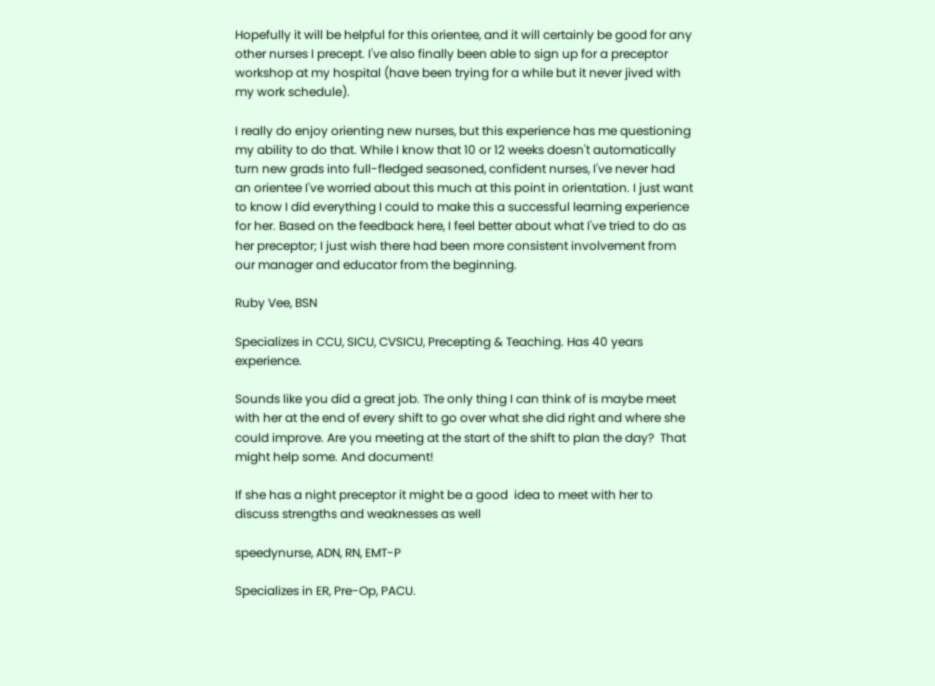Hopefully it will be helpful for this orientee, and it will certainly be good for any other nurses I precept. I've also finally been able to sign up for a preceptor workshop at my hospital (have been trying for a while but it never jived with my work schedule).

I really do enjoy orienting new nurses, but this experience has me questioning my ability to do that. While I know that 10 or 12 weeks doesn't automatically turn new grads into full-fledged seasoned, confident nurses, I've never had an orientee I've worried about this much at this point in orientation. I just want to know I did everything I could to make this a successful learning experience for her. Based on the feedback here, I feel better about what I've tried to do as her preceptor; I just wish there had been more consistent involvement from our manager and educator from the beginning.

Ruby Vee, BSN

Specializes in CCU, SICU, CVSICU, Precepting & Teaching. Has 40 years experience.

Sounds like you did a great job. The only thing I can think of is maybe meet with her at the end of every shift to go over what she did right and where she could improve. Are you meeting at the start of the shift to plan the day?  That might help some. And document!

If she has a night preceptor it might be a good  idea to meet with her to discuss strengths and weaknesses as well

speedynurse, ADN, RN, EMT-P

Specializes in ER, Pre-Op, PACU.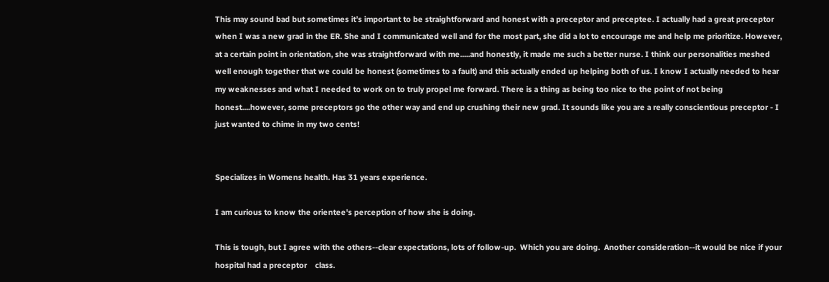This may sound bad but sometimes it’s important to be straightforward and honest with a preceptor and preceptee. I actually had a great preceptor when I was a new grad in the ER. She and I communicated well and for the most part, she did a lot to encourage me and help me prioritize. However, at a certain point in orientation, she was straightforward with me.....and honestly, it made me such a better nurse. I think our personalities meshed well enough together that we could be honest (sometimes to a fault) and this actually ended up helping both of us. I know I actually needed to hear my weaknesses and what I needed to work on to truly propel me forward. There is a thing as being too nice to the point of not being honest....however, some preceptors go the other way and end up crushing their new grad. It sounds like you are a really conscientious preceptor - I just wanted to chime in my two cents!


Specializes in Womens health. Has 31 years experience.

I am curious to know the orientee's perception of how she is doing.

This is tough, but I agree with the others--clear expectations, lots of follow-up.  Which you are doing.  Another consideration--it would be nice if your hospital had a preceptor    class.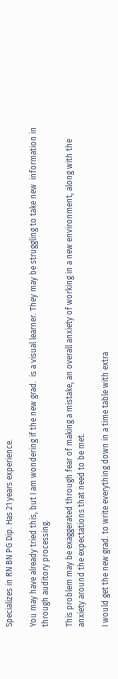Specializes in RN BN PG Dip. Has 21 years experience.

You may have already tried this, but I am wondering if the new grad.  is a visual learner. They may be struggling to take new  information in through auditory processing.

This problem may be exaggerated through fear of making a mistake, an overall anxiety of working in a new environment, along with the anxiety around the expectations that need to be met.

I would get the new grad. to write everything down in a time table with extra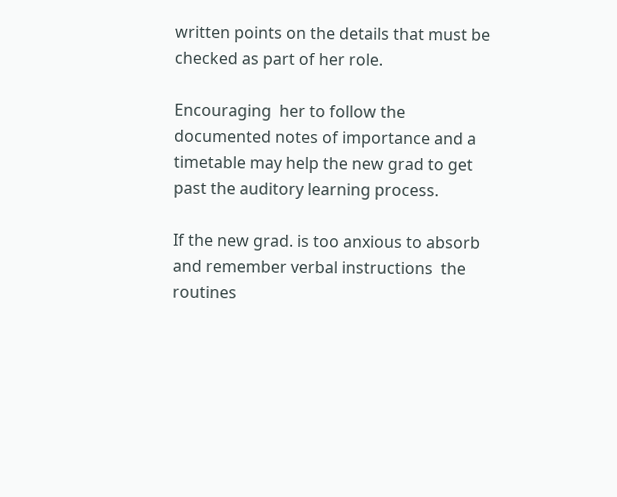written points on the details that must be checked as part of her role.

Encouraging  her to follow the  documented notes of importance and a timetable may help the new grad to get past the auditory learning process.

If the new grad. is too anxious to absorb and remember verbal instructions  the routines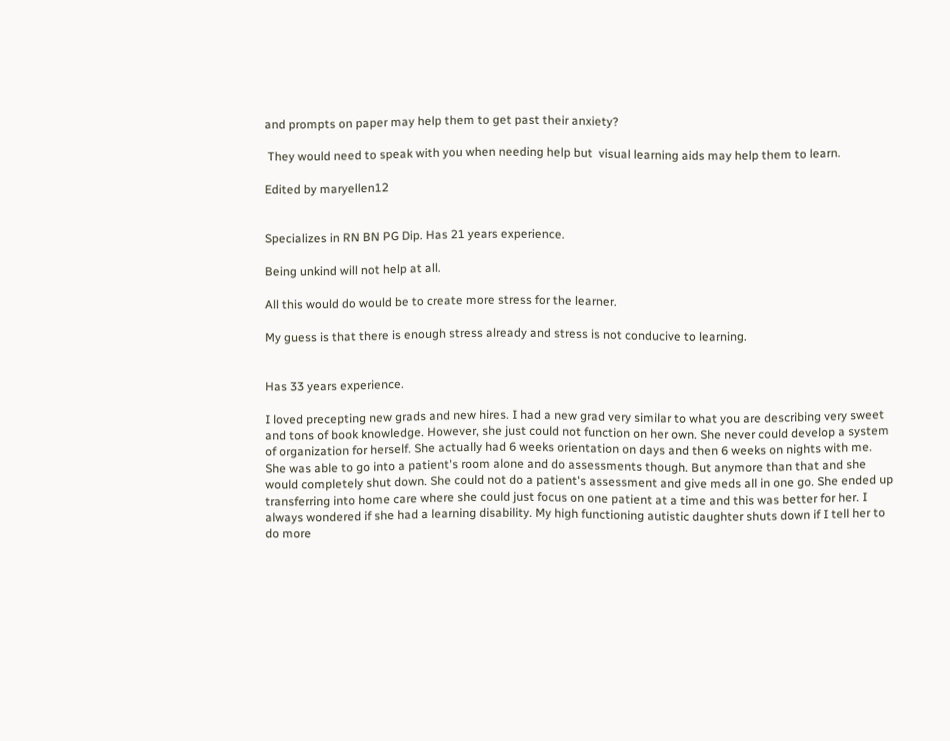and prompts on paper may help them to get past their anxiety?

 They would need to speak with you when needing help but  visual learning aids may help them to learn.

Edited by maryellen12


Specializes in RN BN PG Dip. Has 21 years experience.

Being unkind will not help at all.

All this would do would be to create more stress for the learner.

My guess is that there is enough stress already and stress is not conducive to learning.


Has 33 years experience.

I loved precepting new grads and new hires. I had a new grad very similar to what you are describing very sweet and tons of book knowledge. However, she just could not function on her own. She never could develop a system of organization for herself. She actually had 6 weeks orientation on days and then 6 weeks on nights with me. She was able to go into a patient's room alone and do assessments though. But anymore than that and she would completely shut down. She could not do a patient's assessment and give meds all in one go. She ended up transferring into home care where she could just focus on one patient at a time and this was better for her. I always wondered if she had a learning disability. My high functioning autistic daughter shuts down if I tell her to do more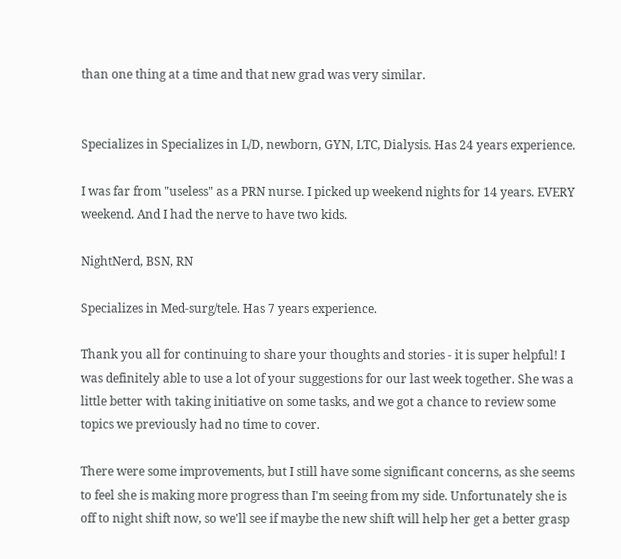than one thing at a time and that new grad was very similar.


Specializes in Specializes in L/D, newborn, GYN, LTC, Dialysis. Has 24 years experience.

I was far from "useless" as a PRN nurse. I picked up weekend nights for 14 years. EVERY weekend. And I had the nerve to have two kids.

NightNerd, BSN, RN

Specializes in Med-surg/tele. Has 7 years experience.

Thank you all for continuing to share your thoughts and stories - it is super helpful! I was definitely able to use a lot of your suggestions for our last week together. She was a little better with taking initiative on some tasks, and we got a chance to review some topics we previously had no time to cover.

There were some improvements, but I still have some significant concerns, as she seems to feel she is making more progress than I'm seeing from my side. Unfortunately she is off to night shift now, so we'll see if maybe the new shift will help her get a better grasp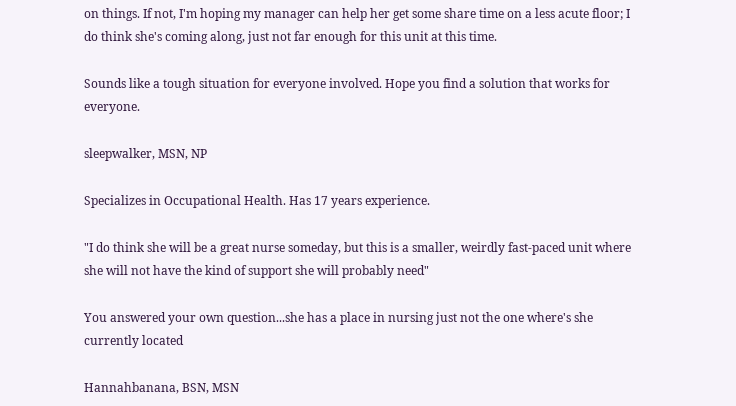on things. If not, I'm hoping my manager can help her get some share time on a less acute floor; I do think she's coming along, just not far enough for this unit at this time.

Sounds like a tough situation for everyone involved. Hope you find a solution that works for everyone.

sleepwalker, MSN, NP

Specializes in Occupational Health. Has 17 years experience.

"I do think she will be a great nurse someday, but this is a smaller, weirdly fast-paced unit where she will not have the kind of support she will probably need"

You answered your own question...she has a place in nursing just not the one where's she currently located

Hannahbanana, BSN, MSN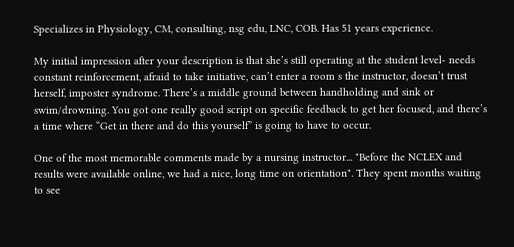Specializes in Physiology, CM, consulting, nsg edu, LNC, COB. Has 51 years experience.

My initial impression after your description is that she’s still operating at the student level- needs constant reinforcement, afraid to take initiative, can’t enter a room s the instructor, doesn’t trust herself, imposter syndrome. There’s a middle ground between handholding and sink or swim/drowning. You got one really good script on specific feedback to get her focused, and there’s a time where “Get in there and do this yourself” is going to have to occur.

One of the most memorable comments made by a nursing instructor... "Before the NCLEX and results were available online, we had a nice, long time on orientation". They spent months waiting to see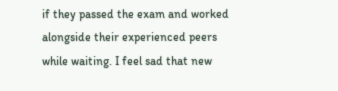if they passed the exam and worked alongside their experienced peers while waiting. I feel sad that new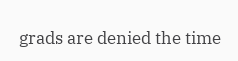grads are denied the time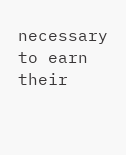necessary to earn their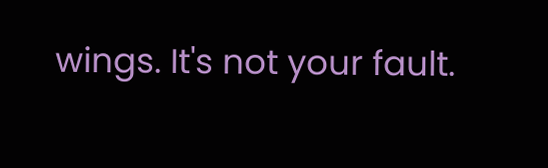wings. It's not your fault.